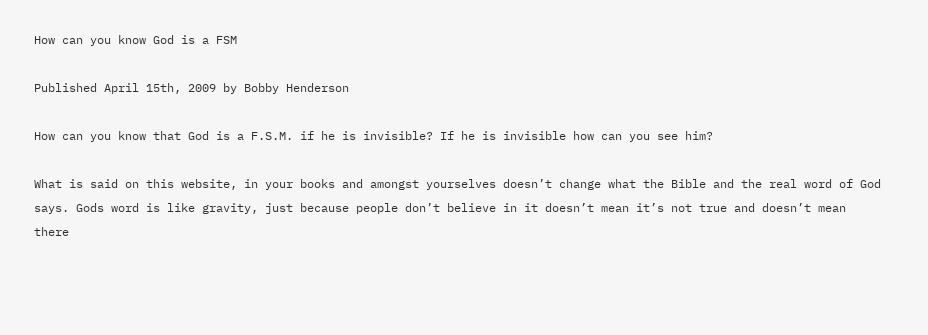How can you know God is a FSM

Published April 15th, 2009 by Bobby Henderson

How can you know that God is a F.S.M. if he is invisible? If he is invisible how can you see him?

What is said on this website, in your books and amongst yourselves doesn’t change what the Bible and the real word of God says. Gods word is like gravity, just because people don’t believe in it doesn’t mean it’s not true and doesn’t mean there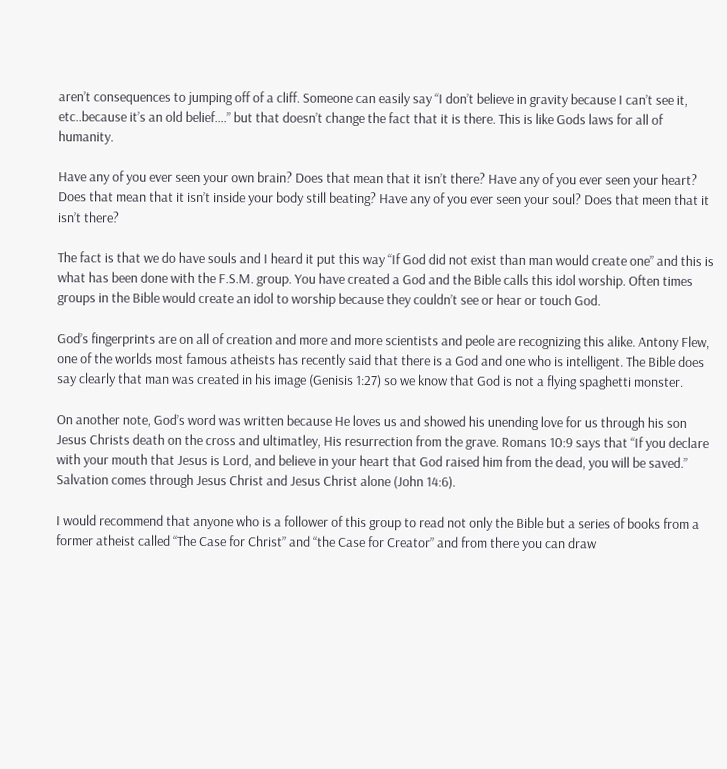aren’t consequences to jumping off of a cliff. Someone can easily say “I don’t believe in gravity because I can’t see it, etc..because it’s an old belief….” but that doesn’t change the fact that it is there. This is like Gods laws for all of humanity.

Have any of you ever seen your own brain? Does that mean that it isn’t there? Have any of you ever seen your heart? Does that mean that it isn’t inside your body still beating? Have any of you ever seen your soul? Does that meen that it isn’t there?

The fact is that we do have souls and I heard it put this way “If God did not exist than man would create one” and this is what has been done with the F.S.M. group. You have created a God and the Bible calls this idol worship. Often times groups in the Bible would create an idol to worship because they couldn’t see or hear or touch God.

God’s fingerprints are on all of creation and more and more scientists and peole are recognizing this alike. Antony Flew, one of the worlds most famous atheists has recently said that there is a God and one who is intelligent. The Bible does say clearly that man was created in his image (Genisis 1:27) so we know that God is not a flying spaghetti monster.

On another note, God’s word was written because He loves us and showed his unending love for us through his son Jesus Christs death on the cross and ultimatley, His resurrection from the grave. Romans 10:9 says that “If you declare with your mouth that Jesus is Lord, and believe in your heart that God raised him from the dead, you will be saved.” Salvation comes through Jesus Christ and Jesus Christ alone (John 14:6).

I would recommend that anyone who is a follower of this group to read not only the Bible but a series of books from a former atheist called “The Case for Christ” and “the Case for Creator” and from there you can draw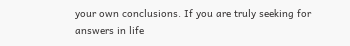your own conclusions. If you are truly seeking for answers in life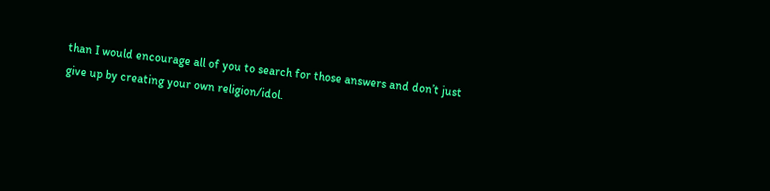than I would encourage all of you to search for those answers and don’t just give up by creating your own religion/idol.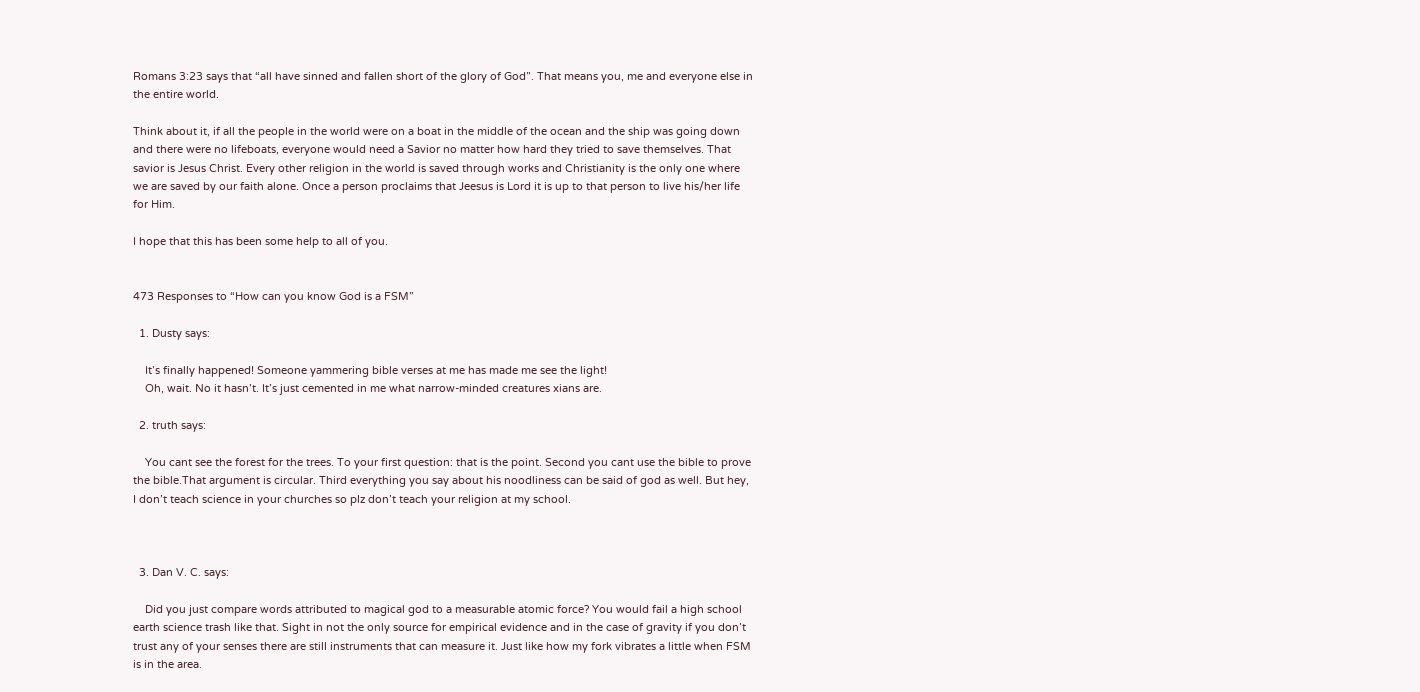Romans 3:23 says that “all have sinned and fallen short of the glory of God”. That means you, me and everyone else in the entire world.

Think about it, if all the people in the world were on a boat in the middle of the ocean and the ship was going down and there were no lifeboats, everyone would need a Savior no matter how hard they tried to save themselves. That savior is Jesus Christ. Every other religion in the world is saved through works and Christianity is the only one where we are saved by our faith alone. Once a person proclaims that Jeesus is Lord it is up to that person to live his/her life for Him.

I hope that this has been some help to all of you.


473 Responses to “How can you know God is a FSM”

  1. Dusty says:

    It’s finally happened! Someone yammering bible verses at me has made me see the light!
    Oh, wait. No it hasn’t. It’s just cemented in me what narrow-minded creatures xians are.

  2. truth says:

    You cant see the forest for the trees. To your first question: that is the point. Second you cant use the bible to prove the bible.That argument is circular. Third everything you say about his noodliness can be said of god as well. But hey, I don’t teach science in your churches so plz don’t teach your religion at my school.



  3. Dan V. C. says:

    Did you just compare words attributed to magical god to a measurable atomic force? You would fail a high school earth science trash like that. Sight in not the only source for empirical evidence and in the case of gravity if you don’t trust any of your senses there are still instruments that can measure it. Just like how my fork vibrates a little when FSM is in the area.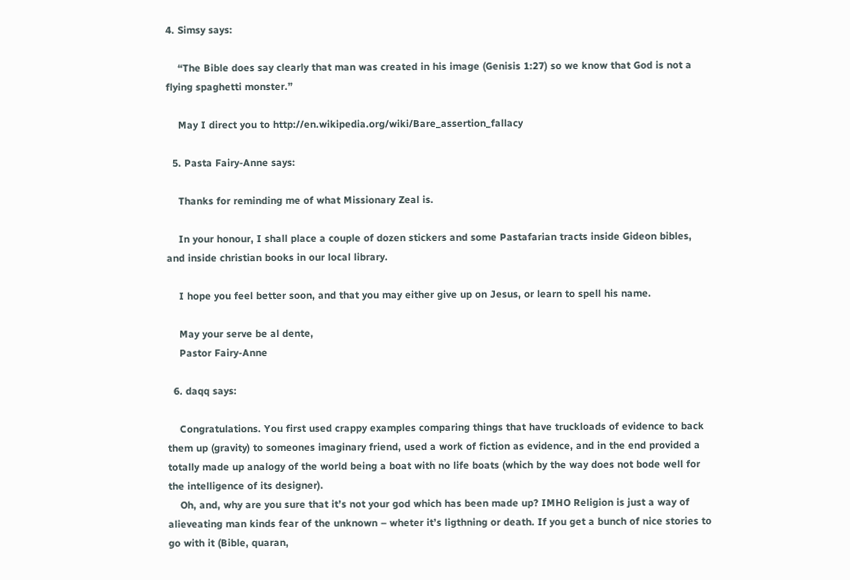4. Simsy says:

    “The Bible does say clearly that man was created in his image (Genisis 1:27) so we know that God is not a flying spaghetti monster.”

    May I direct you to http://en.wikipedia.org/wiki/Bare_assertion_fallacy

  5. Pasta Fairy-Anne says:

    Thanks for reminding me of what Missionary Zeal is.

    In your honour, I shall place a couple of dozen stickers and some Pastafarian tracts inside Gideon bibles, and inside christian books in our local library.

    I hope you feel better soon, and that you may either give up on Jesus, or learn to spell his name.

    May your serve be al dente,
    Pastor Fairy-Anne

  6. daqq says:

    Congratulations. You first used crappy examples comparing things that have truckloads of evidence to back them up (gravity) to someones imaginary friend, used a work of fiction as evidence, and in the end provided a totally made up analogy of the world being a boat with no life boats (which by the way does not bode well for the intelligence of its designer).
    Oh, and, why are you sure that it’s not your god which has been made up? IMHO Religion is just a way of alieveating man kinds fear of the unknown – wheter it’s ligthning or death. If you get a bunch of nice stories to go with it (Bible, quaran,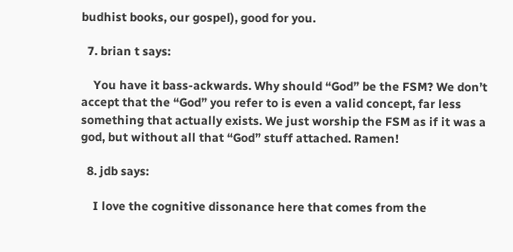budhist books, our gospel), good for you.

  7. brian t says:

    You have it bass-ackwards. Why should “God” be the FSM? We don’t accept that the “God” you refer to is even a valid concept, far less something that actually exists. We just worship the FSM as if it was a god, but without all that “God” stuff attached. Ramen!

  8. jdb says:

    I love the cognitive dissonance here that comes from the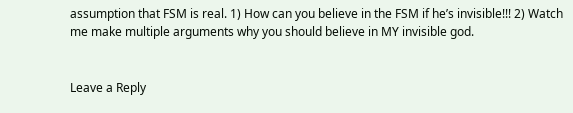assumption that FSM is real. 1) How can you believe in the FSM if he’s invisible!!! 2) Watch me make multiple arguments why you should believe in MY invisible god.


Leave a Reply